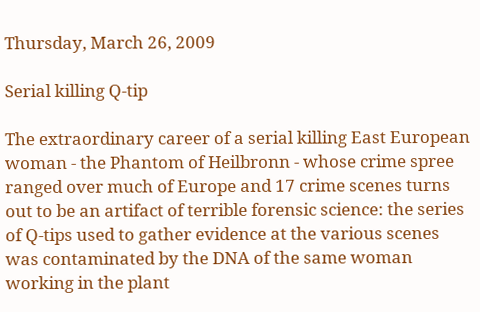Thursday, March 26, 2009

Serial killing Q-tip

The extraordinary career of a serial killing East European woman - the Phantom of Heilbronn - whose crime spree ranged over much of Europe and 17 crime scenes turns out to be an artifact of terrible forensic science: the series of Q-tips used to gather evidence at the various scenes was contaminated by the DNA of the same woman working in the plant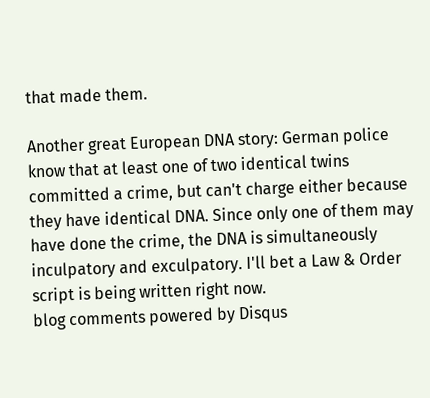that made them.

Another great European DNA story: German police know that at least one of two identical twins committed a crime, but can't charge either because they have identical DNA. Since only one of them may have done the crime, the DNA is simultaneously inculpatory and exculpatory. I'll bet a Law & Order script is being written right now.
blog comments powered by Disqus